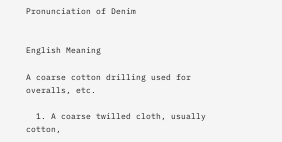Pronunciation of Denim


English Meaning

A coarse cotton drilling used for overalls, etc.

  1. A coarse twilled cloth, usually cotton,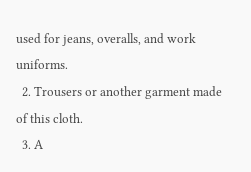used for jeans, overalls, and work uniforms.
  2. Trousers or another garment made of this cloth.
  3. A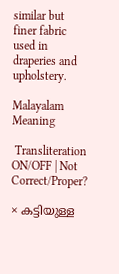similar but finer fabric used in draperies and upholstery.

Malayalam Meaning

 Transliteration ON/OFF | Not Correct/Proper?

× കട്ടിയുള്ള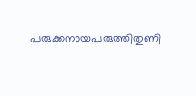പരുക്കനായപരുത്തിതുണി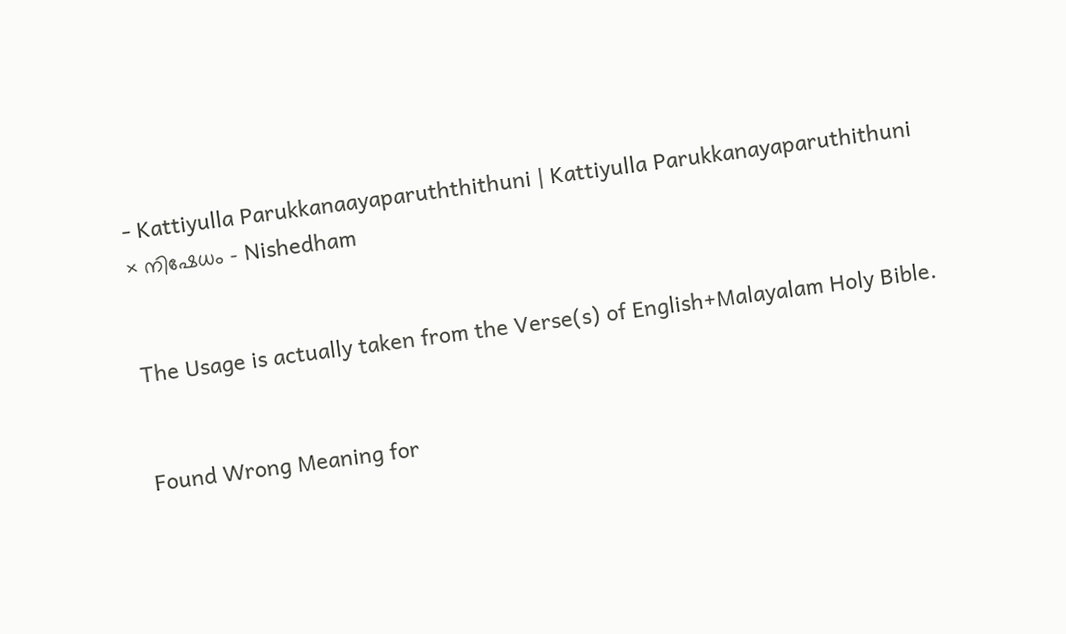- Kattiyulla Parukkanaayaparuththithuni | Kattiyulla Parukkanayaparuthithuni
× നിഷേധം - Nishedham


The Usage is actually taken from the Verse(s) of English+Malayalam Holy Bible.


Found Wrong Meaning for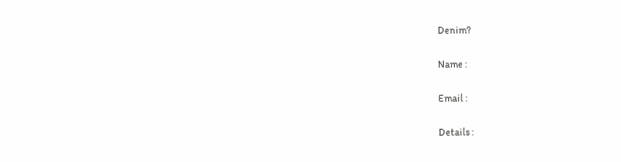Denim?

Name :

Email :

Details :